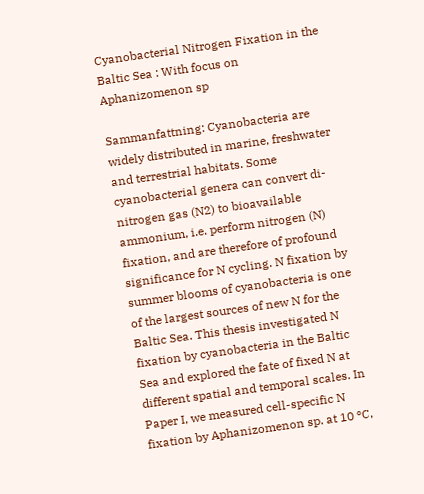Cyanobacterial Nitrogen Fixation in the Baltic Sea : With focus on Aphanizomenon sp

Sammanfattning: Cyanobacteria are widely distributed in marine, freshwater and terrestrial habitats. Some cyanobacterial genera can convert di-nitrogen gas (N2) to bioavailable ammonium, i.e. perform nitrogen (N) fixation, and are therefore of profound significance for N cycling. N fixation by summer blooms of cyanobacteria is one of the largest sources of new N for the Baltic Sea. This thesis investigated N fixation by cyanobacteria in the Baltic Sea and explored the fate of fixed N at different spatial and temporal scales. In Paper I, we measured cell-specific N fixation by Aphanizomenon sp. at 10 ºC,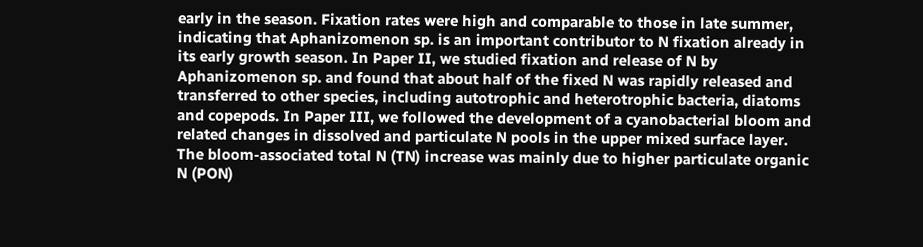early in the season. Fixation rates were high and comparable to those in late summer, indicating that Aphanizomenon sp. is an important contributor to N fixation already in its early growth season. In Paper II, we studied fixation and release of N by Aphanizomenon sp. and found that about half of the fixed N was rapidly released and transferred to other species, including autotrophic and heterotrophic bacteria, diatoms and copepods. In Paper III, we followed the development of a cyanobacterial bloom and related changes in dissolved and particulate N pools in the upper mixed surface layer. The bloom-associated total N (TN) increase was mainly due to higher particulate organic N (PON)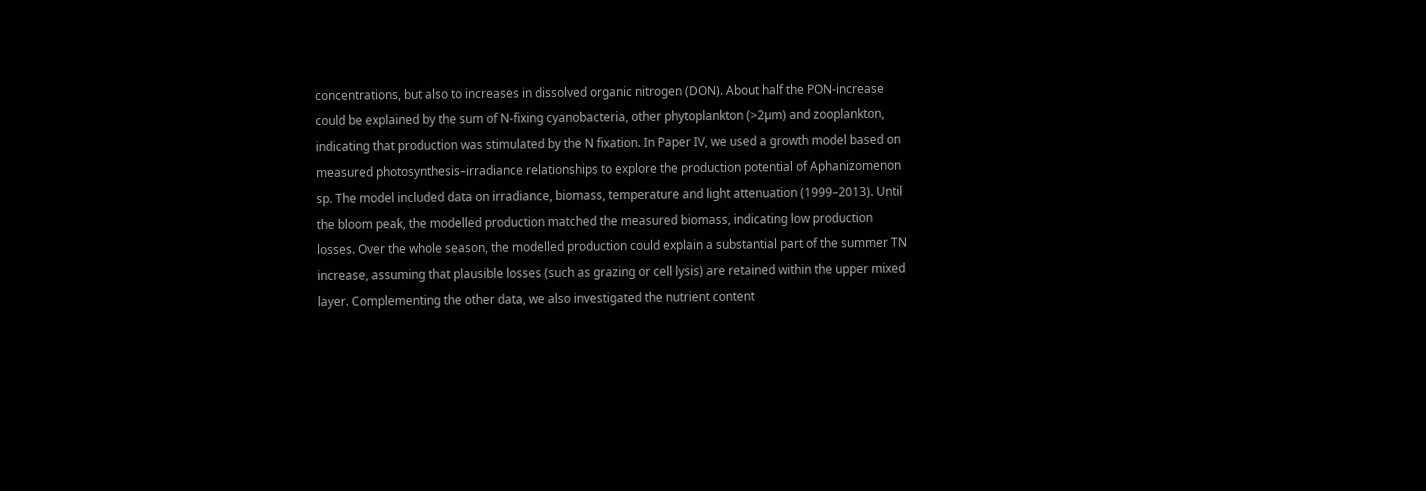concentrations, but also to increases in dissolved organic nitrogen (DON). About half the PON-increase could be explained by the sum of N-fixing cyanobacteria, other phytoplankton (>2µm) and zooplankton, indicating that production was stimulated by the N fixation. In Paper IV, we used a growth model based on measured photosynthesis–irradiance relationships to explore the production potential of Aphanizomenon sp. The model included data on irradiance, biomass, temperature and light attenuation (1999–2013). Until the bloom peak, the modelled production matched the measured biomass, indicating low production losses. Over the whole season, the modelled production could explain a substantial part of the summer TN increase, assuming that plausible losses (such as grazing or cell lysis) are retained within the upper mixed layer. Complementing the other data, we also investigated the nutrient content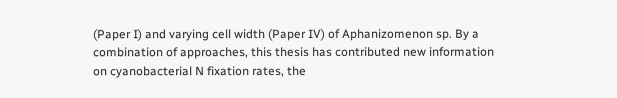(Paper I) and varying cell width (Paper IV) of Aphanizomenon sp. By a combination of approaches, this thesis has contributed new information on cyanobacterial N fixation rates, the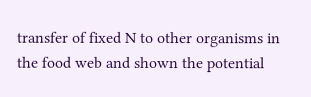transfer of fixed N to other organisms in the food web and shown the potential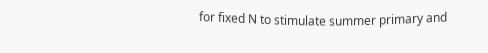for fixed N to stimulate summer primary and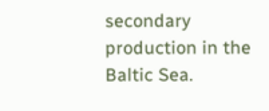secondary production in the Baltic Sea.